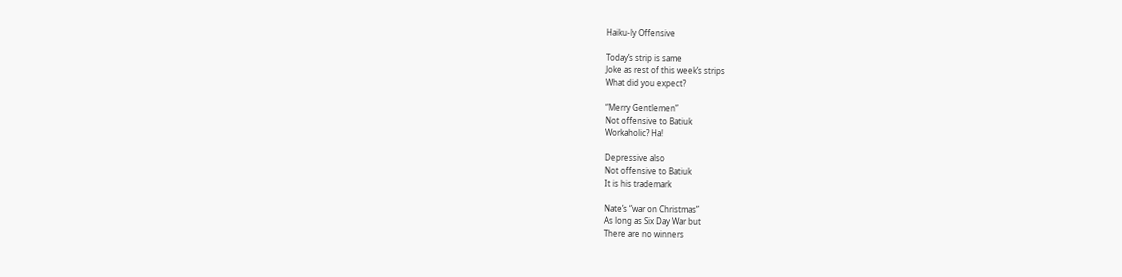Haiku-ly Offensive

Today’s strip is same
Joke as rest of this week’s strips
What did you expect?

“Merry Gentlemen”
Not offensive to Batiuk
Workaholic? Ha!

Depressive also
Not offensive to Batiuk
It is his trademark

Nate’s “war on Christmas”
As long as Six Day War but
There are no winners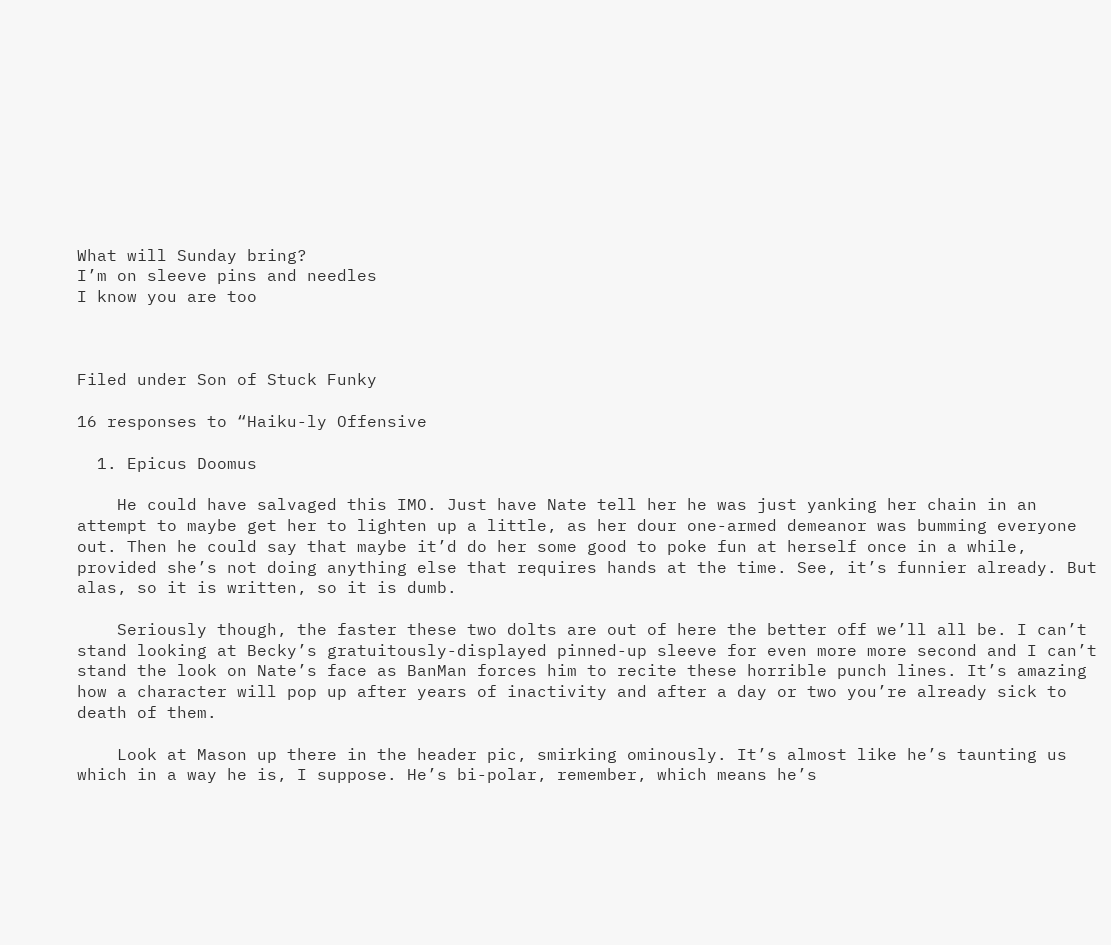What will Sunday bring?
I’m on sleeve pins and needles
I know you are too



Filed under Son of Stuck Funky

16 responses to “Haiku-ly Offensive

  1. Epicus Doomus

    He could have salvaged this IMO. Just have Nate tell her he was just yanking her chain in an attempt to maybe get her to lighten up a little, as her dour one-armed demeanor was bumming everyone out. Then he could say that maybe it’d do her some good to poke fun at herself once in a while, provided she’s not doing anything else that requires hands at the time. See, it’s funnier already. But alas, so it is written, so it is dumb.

    Seriously though, the faster these two dolts are out of here the better off we’ll all be. I can’t stand looking at Becky’s gratuitously-displayed pinned-up sleeve for even more more second and I can’t stand the look on Nate’s face as BanMan forces him to recite these horrible punch lines. It’s amazing how a character will pop up after years of inactivity and after a day or two you’re already sick to death of them.

    Look at Mason up there in the header pic, smirking ominously. It’s almost like he’s taunting us which in a way he is, I suppose. He’s bi-polar, remember, which means he’s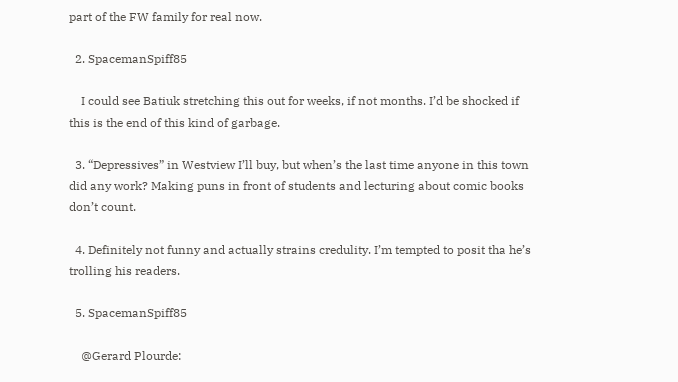part of the FW family for real now.

  2. SpacemanSpiff85

    I could see Batiuk stretching this out for weeks, if not months. I’d be shocked if this is the end of this kind of garbage.

  3. “Depressives” in Westview I’ll buy, but when’s the last time anyone in this town did any work? Making puns in front of students and lecturing about comic books don’t count.

  4. Definitely not funny and actually strains credulity. I’m tempted to posit tha he’s trolling his readers.

  5. SpacemanSpiff85

    @Gerard Plourde: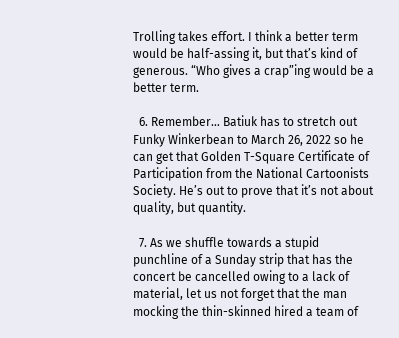Trolling takes effort. I think a better term would be half-assing it, but that’s kind of generous. “Who gives a crap”ing would be a better term.

  6. Remember… Batiuk has to stretch out Funky Winkerbean to March 26, 2022 so he can get that Golden T-Square Certificate of Participation from the National Cartoonists Society. He’s out to prove that it’s not about quality, but quantity.

  7. As we shuffle towards a stupid punchline of a Sunday strip that has the concert be cancelled owing to a lack of material, let us not forget that the man mocking the thin-skinned hired a team of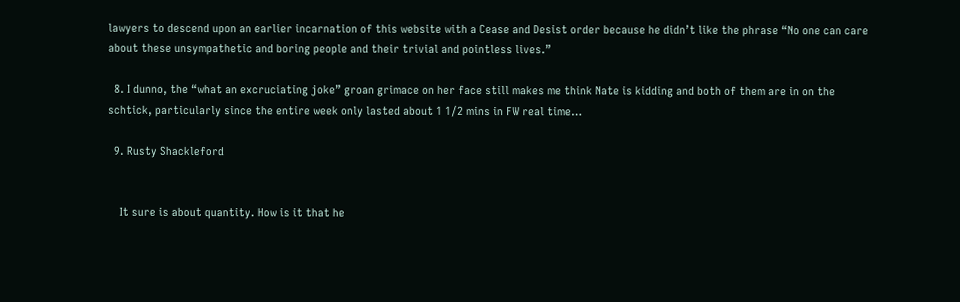lawyers to descend upon an earlier incarnation of this website with a Cease and Desist order because he didn’t like the phrase “No one can care about these unsympathetic and boring people and their trivial and pointless lives.”

  8. I dunno, the “what an excruciating joke” groan grimace on her face still makes me think Nate is kidding and both of them are in on the schtick, particularly since the entire week only lasted about 1 1/2 mins in FW real time…

  9. Rusty Shackleford


    It sure is about quantity. How is it that he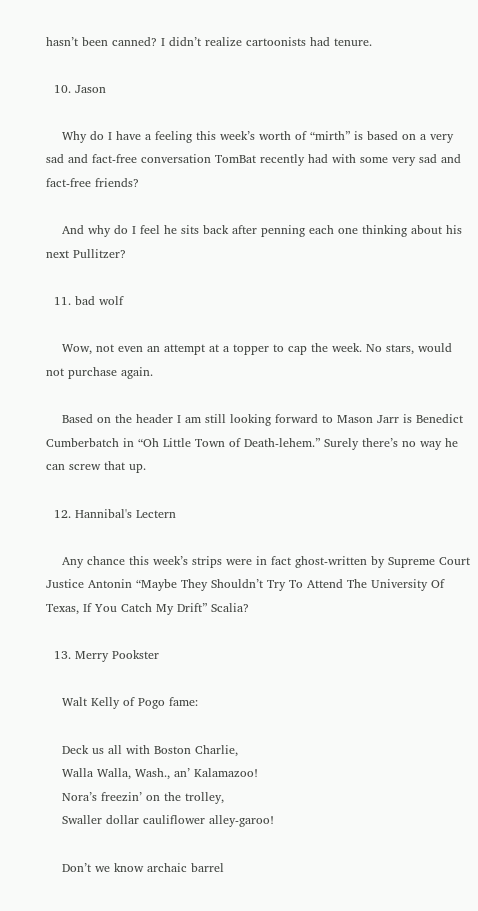hasn’t been canned? I didn’t realize cartoonists had tenure.

  10. Jason

    Why do I have a feeling this week’s worth of “mirth” is based on a very sad and fact-free conversation TomBat recently had with some very sad and fact-free friends?

    And why do I feel he sits back after penning each one thinking about his next Pullitzer?

  11. bad wolf

    Wow, not even an attempt at a topper to cap the week. No stars, would not purchase again.

    Based on the header I am still looking forward to Mason Jarr is Benedict Cumberbatch in “Oh Little Town of Death-lehem.” Surely there’s no way he can screw that up.

  12. Hannibal's Lectern

    Any chance this week’s strips were in fact ghost-written by Supreme Court Justice Antonin “Maybe They Shouldn’t Try To Attend The University Of Texas, If You Catch My Drift” Scalia?

  13. Merry Pookster

    Walt Kelly of Pogo fame:

    Deck us all with Boston Charlie,
    Walla Walla, Wash., an’ Kalamazoo!
    Nora’s freezin’ on the trolley,
    Swaller dollar cauliflower alley-garoo!

    Don’t we know archaic barrel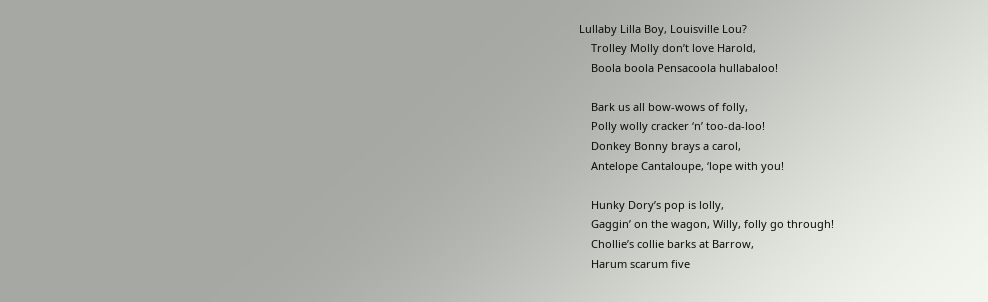Lullaby Lilla Boy, Louisville Lou?
    Trolley Molly don’t love Harold,
    Boola boola Pensacoola hullabaloo!

    Bark us all bow-wows of folly,
    Polly wolly cracker ‘n’ too-da-loo!
    Donkey Bonny brays a carol,
    Antelope Cantaloupe, ‘lope with you!

    Hunky Dory’s pop is lolly,
    Gaggin’ on the wagon, Willy, folly go through!
    Chollie’s collie barks at Barrow,
    Harum scarum five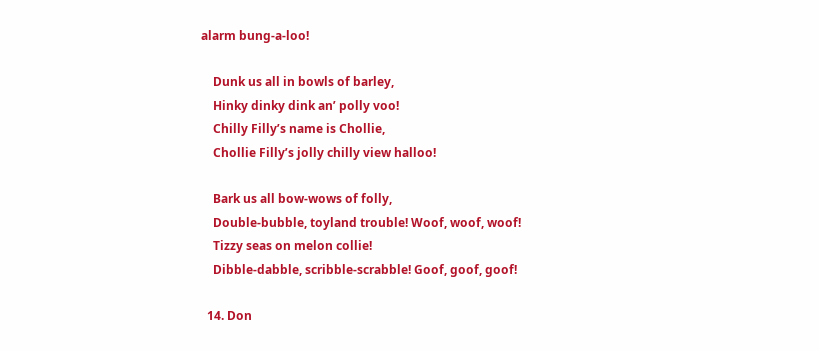alarm bung-a-loo!

    Dunk us all in bowls of barley,
    Hinky dinky dink an’ polly voo!
    Chilly Filly’s name is Chollie,
    Chollie Filly’s jolly chilly view halloo!

    Bark us all bow-wows of folly,
    Double-bubble, toyland trouble! Woof, woof, woof!
    Tizzy seas on melon collie!
    Dibble-dabble, scribble-scrabble! Goof, goof, goof!

  14. Don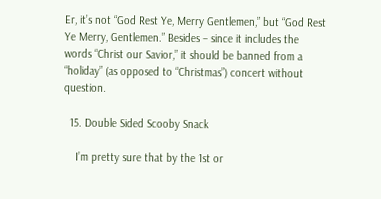Er, it’s not “God Rest Ye, Merry Gentlemen,” but “God Rest Ye Merry, Gentlemen.” Besides – since it includes the words “Christ our Savior,” it should be banned from a “holiday” (as opposed to “Christmas”) concert without question.

  15. Double Sided Scooby Snack

    I’m pretty sure that by the 1st or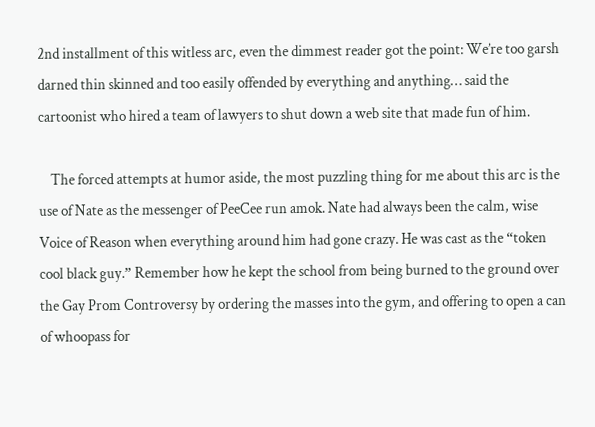2nd installment of this witless arc, even the dimmest reader got the point: We’re too garsh darned thin skinned and too easily offended by everything and anything… said the cartoonist who hired a team of lawyers to shut down a web site that made fun of him.

    The forced attempts at humor aside, the most puzzling thing for me about this arc is the use of Nate as the messenger of PeeCee run amok. Nate had always been the calm, wise Voice of Reason when everything around him had gone crazy. He was cast as the “token cool black guy.” Remember how he kept the school from being burned to the ground over the Gay Prom Controversy by ordering the masses into the gym, and offering to open a can of whoopass for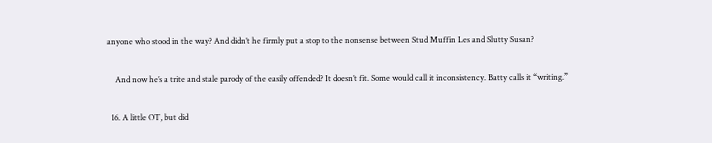anyone who stood in the way? And didn’t he firmly put a stop to the nonsense between Stud Muffin Les and Slutty Susan?

    And now he’s a trite and stale parody of the easily offended? It doesn’t fit. Some would call it inconsistency. Batty calls it “writing.”

  16. A little OT, but did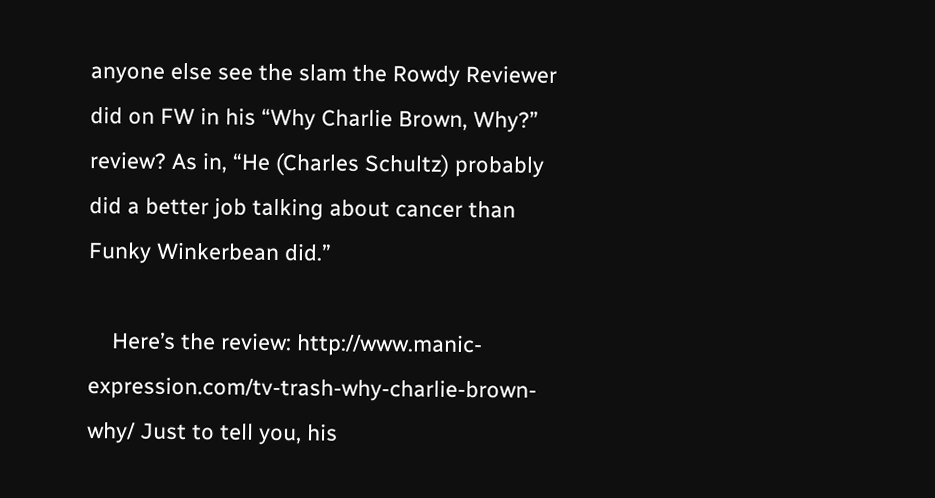anyone else see the slam the Rowdy Reviewer did on FW in his “Why Charlie Brown, Why?” review? As in, “He (Charles Schultz) probably did a better job talking about cancer than Funky Winkerbean did.”

    Here’s the review: http://www.manic-expression.com/tv-trash-why-charlie-brown-why/ Just to tell you, his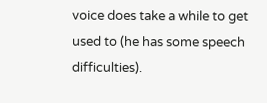voice does take a while to get used to (he has some speech difficulties).